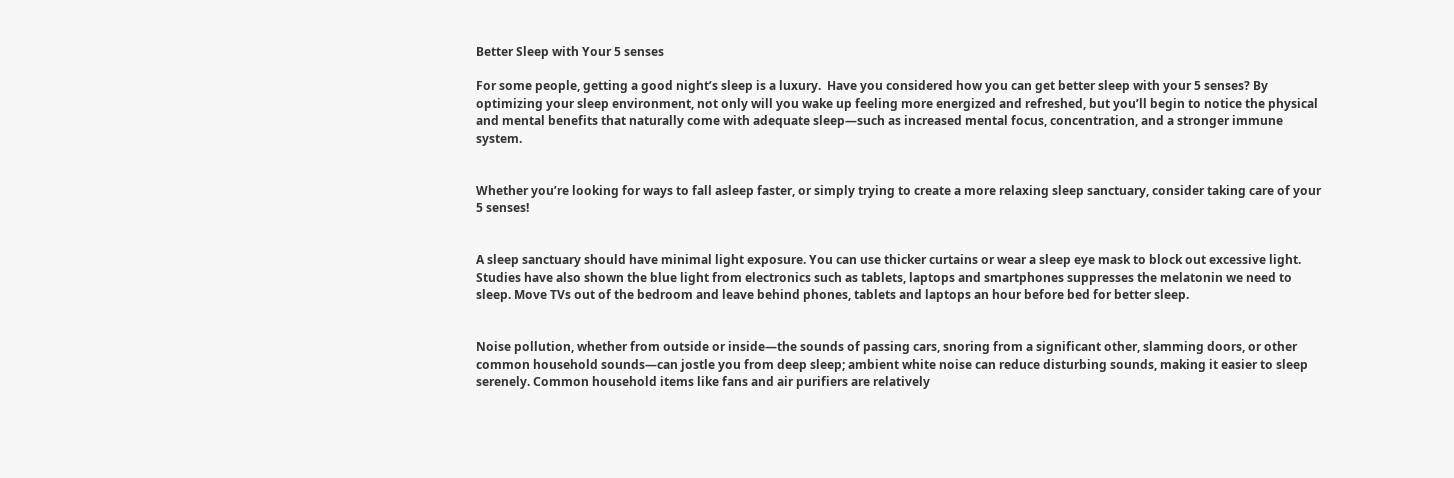Better Sleep with Your 5 senses

For some people, getting a good night’s sleep is a luxury.  Have you considered how you can get better sleep with your 5 senses? By optimizing your sleep environment, not only will you wake up feeling more energized and refreshed, but you’ll begin to notice the physical and mental benefits that naturally come with adequate sleep—such as increased mental focus, concentration, and a stronger immune system.


Whether you’re looking for ways to fall asleep faster, or simply trying to create a more relaxing sleep sanctuary, consider taking care of your 5 senses!


A sleep sanctuary should have minimal light exposure. You can use thicker curtains or wear a sleep eye mask to block out excessive light. Studies have also shown the blue light from electronics such as tablets, laptops and smartphones suppresses the melatonin we need to sleep. Move TVs out of the bedroom and leave behind phones, tablets and laptops an hour before bed for better sleep.


Noise pollution, whether from outside or inside—the sounds of passing cars, snoring from a significant other, slamming doors, or other common household sounds—can jostle you from deep sleep; ambient white noise can reduce disturbing sounds, making it easier to sleep serenely. Common household items like fans and air purifiers are relatively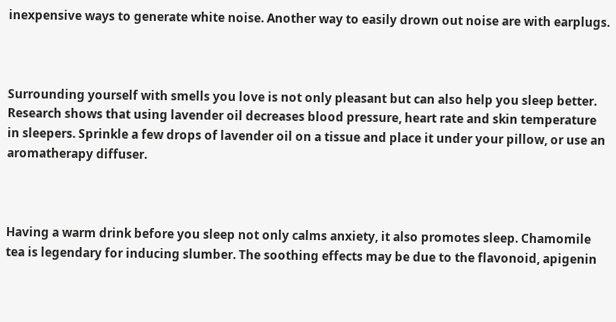inexpensive ways to generate white noise. Another way to easily drown out noise are with earplugs.



Surrounding yourself with smells you love is not only pleasant but can also help you sleep better. Research shows that using lavender oil decreases blood pressure, heart rate and skin temperature in sleepers. Sprinkle a few drops of lavender oil on a tissue and place it under your pillow, or use an aromatherapy diffuser.



Having a warm drink before you sleep not only calms anxiety, it also promotes sleep. Chamomile tea is legendary for inducing slumber. The soothing effects may be due to the flavonoid, apigenin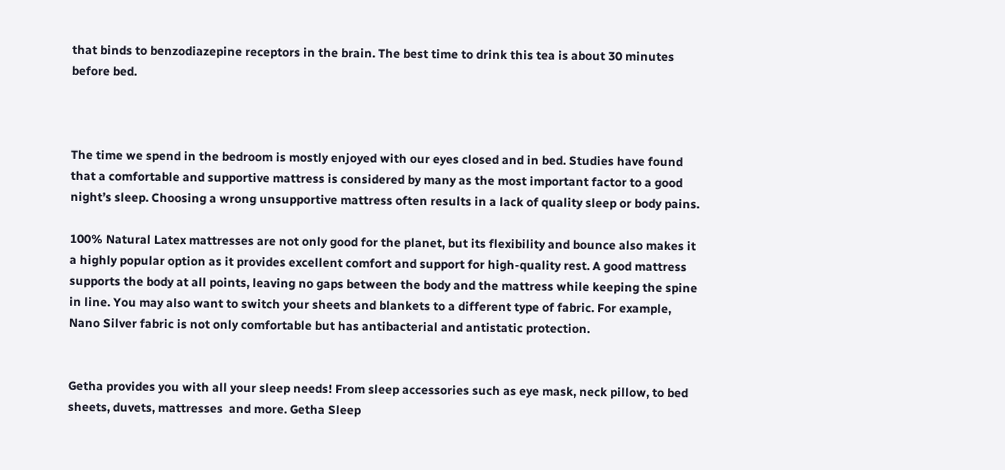that binds to benzodiazepine receptors in the brain. The best time to drink this tea is about 30 minutes before bed.



The time we spend in the bedroom is mostly enjoyed with our eyes closed and in bed. Studies have found that a comfortable and supportive mattress is considered by many as the most important factor to a good night’s sleep. Choosing a wrong unsupportive mattress often results in a lack of quality sleep or body pains.

100% Natural Latex mattresses are not only good for the planet, but its flexibility and bounce also makes it a highly popular option as it provides excellent comfort and support for high-quality rest. A good mattress supports the body at all points, leaving no gaps between the body and the mattress while keeping the spine in line. You may also want to switch your sheets and blankets to a different type of fabric. For example, Nano Silver fabric is not only comfortable but has antibacterial and antistatic protection.


Getha provides you with all your sleep needs! From sleep accessories such as eye mask, neck pillow, to bed sheets, duvets, mattresses  and more. Getha Sleep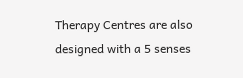Therapy Centres are also designed with a 5 senses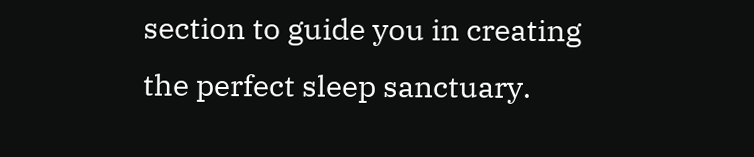section to guide you in creating the perfect sleep sanctuary.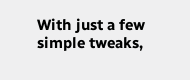With just a few simple tweaks,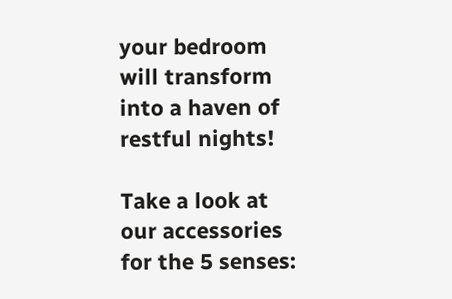your bedroom will transform into a haven of restful nights!

Take a look at our accessories for the 5 senses: